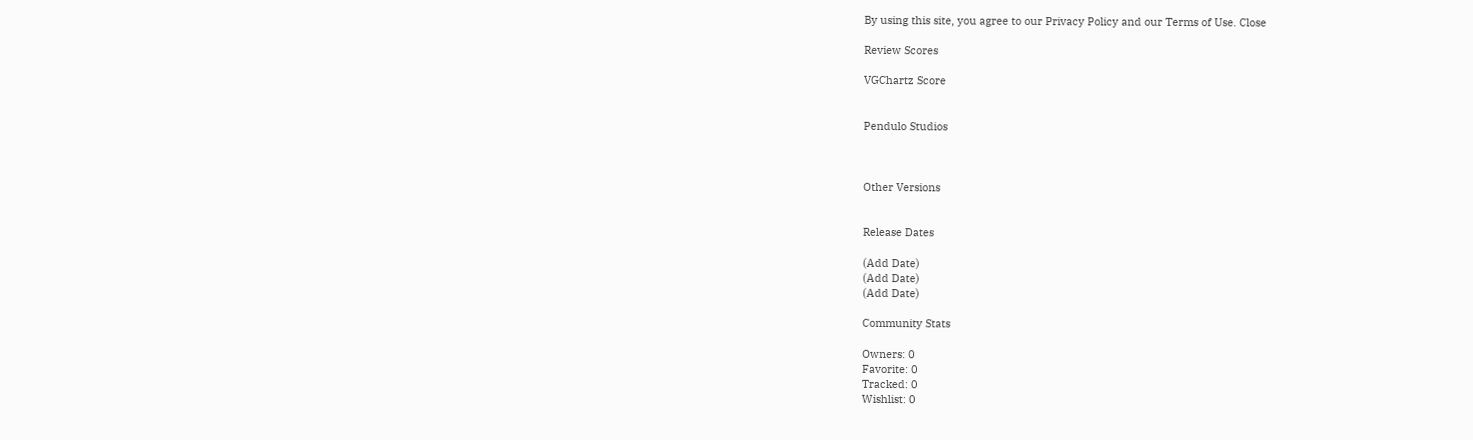By using this site, you agree to our Privacy Policy and our Terms of Use. Close

Review Scores

VGChartz Score


Pendulo Studios



Other Versions


Release Dates

(Add Date)
(Add Date)
(Add Date)

Community Stats

Owners: 0
Favorite: 0
Tracked: 0
Wishlist: 0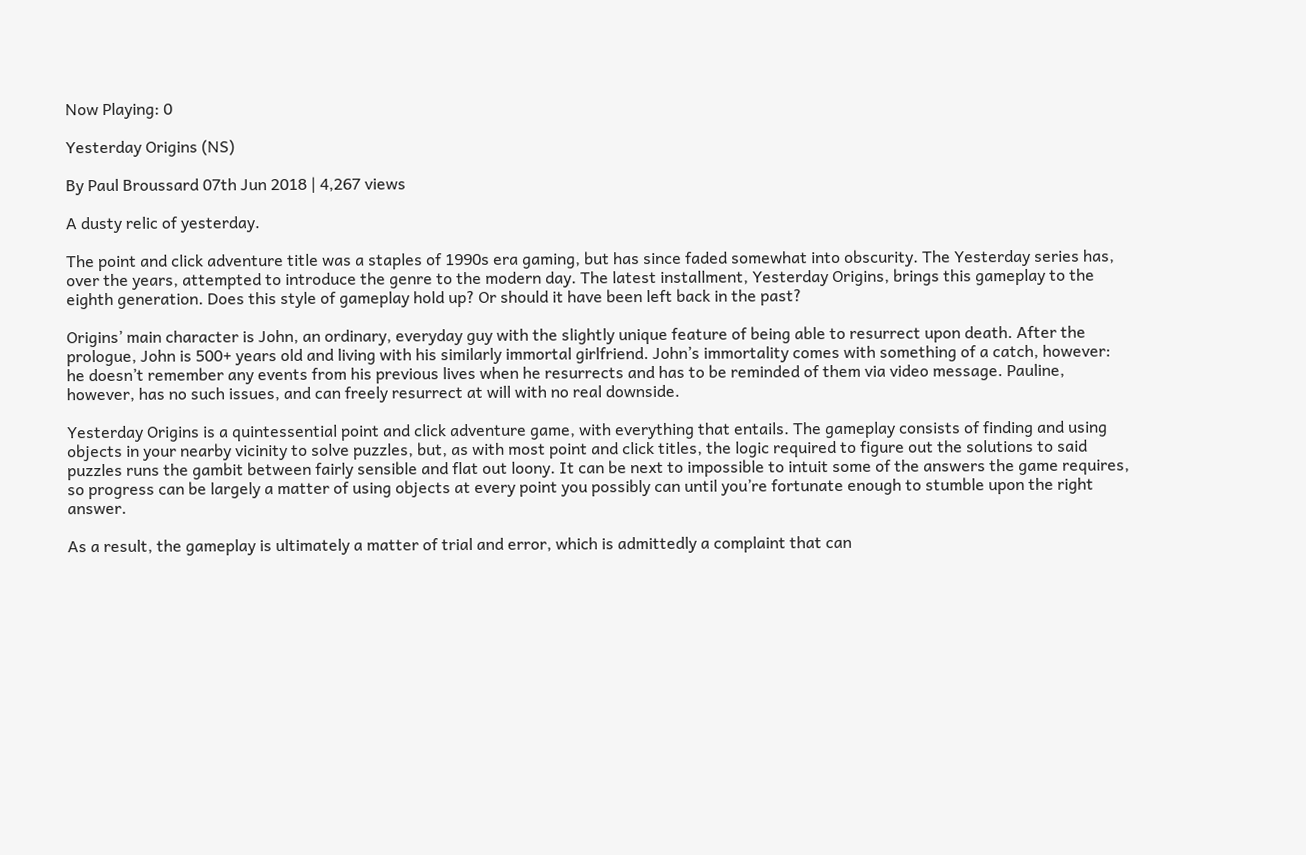Now Playing: 0

Yesterday Origins (NS)

By Paul Broussard 07th Jun 2018 | 4,267 views

A dusty relic of yesterday.

The point and click adventure title was a staples of 1990s era gaming, but has since faded somewhat into obscurity. The Yesterday series has, over the years, attempted to introduce the genre to the modern day. The latest installment, Yesterday Origins, brings this gameplay to the eighth generation. Does this style of gameplay hold up? Or should it have been left back in the past?

Origins’ main character is John, an ordinary, everyday guy with the slightly unique feature of being able to resurrect upon death. After the prologue, John is 500+ years old and living with his similarly immortal girlfriend. John’s immortality comes with something of a catch, however: he doesn’t remember any events from his previous lives when he resurrects and has to be reminded of them via video message. Pauline, however, has no such issues, and can freely resurrect at will with no real downside.

Yesterday Origins is a quintessential point and click adventure game, with everything that entails. The gameplay consists of finding and using objects in your nearby vicinity to solve puzzles, but, as with most point and click titles, the logic required to figure out the solutions to said puzzles runs the gambit between fairly sensible and flat out loony. It can be next to impossible to intuit some of the answers the game requires, so progress can be largely a matter of using objects at every point you possibly can until you’re fortunate enough to stumble upon the right answer.

As a result, the gameplay is ultimately a matter of trial and error, which is admittedly a complaint that can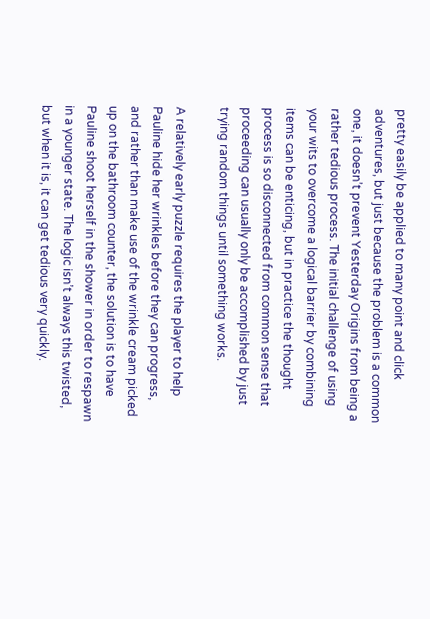pretty easily be applied to many point and click adventures, but just because the problem is a common one, it doesn’t prevent Yesterday Origins from being a rather tedious process. The initial challenge of using your wits to overcome a logical barrier by combining items can be enticing, but in practice the thought process is so disconnected from common sense that proceeding can usually only be accomplished by just trying random things until something works.

A relatively early puzzle requires the player to help Pauline hide her wrinkles before they can progress, and rather than make use of the wrinkle cream picked up on the bathroom counter, the solution is to have Pauline shoot herself in the shower in order to respawn in a younger state. The logic isn’t always this twisted, but when it is, it can get tedious very quickly.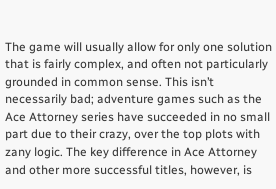The game will usually allow for only one solution that is fairly complex, and often not particularly grounded in common sense. This isn’t necessarily bad; adventure games such as the Ace Attorney series have succeeded in no small part due to their crazy, over the top plots with zany logic. The key difference in Ace Attorney and other more successful titles, however, is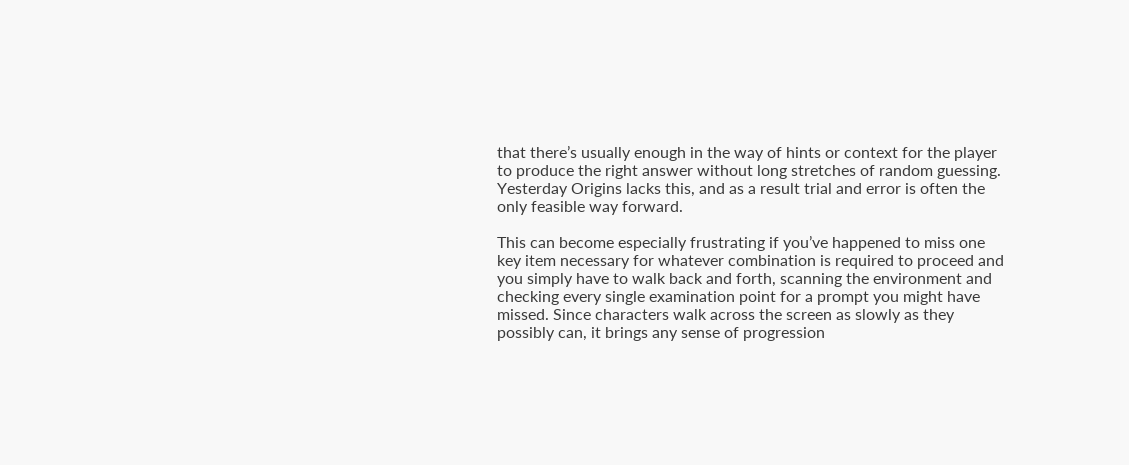that there’s usually enough in the way of hints or context for the player to produce the right answer without long stretches of random guessing. Yesterday Origins lacks this, and as a result trial and error is often the only feasible way forward.

This can become especially frustrating if you’ve happened to miss one key item necessary for whatever combination is required to proceed and you simply have to walk back and forth, scanning the environment and checking every single examination point for a prompt you might have missed. Since characters walk across the screen as slowly as they possibly can, it brings any sense of progression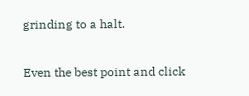grinding to a halt.

Even the best point and click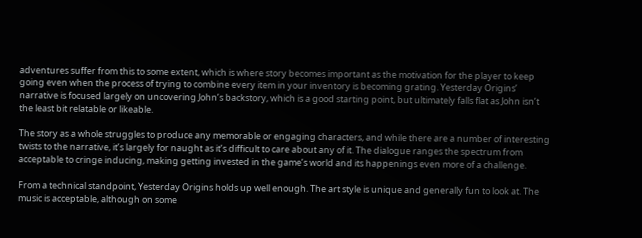adventures suffer from this to some extent, which is where story becomes important as the motivation for the player to keep going even when the process of trying to combine every item in your inventory is becoming grating. Yesterday Origins’ narrative is focused largely on uncovering John’s backstory, which is a good starting point, but ultimately falls flat as John isn’t the least bit relatable or likeable.

The story as a whole struggles to produce any memorable or engaging characters, and while there are a number of interesting twists to the narrative, it’s largely for naught as it’s difficult to care about any of it. The dialogue ranges the spectrum from acceptable to cringe inducing, making getting invested in the game’s world and its happenings even more of a challenge.

From a technical standpoint, Yesterday Origins holds up well enough. The art style is unique and generally fun to look at. The music is acceptable, although on some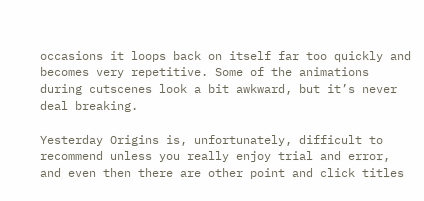occasions it loops back on itself far too quickly and becomes very repetitive. Some of the animations during cutscenes look a bit awkward, but it’s never deal breaking.

Yesterday Origins is, unfortunately, difficult to recommend unless you really enjoy trial and error, and even then there are other point and click titles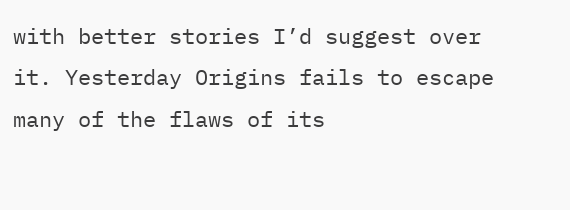with better stories I’d suggest over it. Yesterday Origins fails to escape many of the flaws of its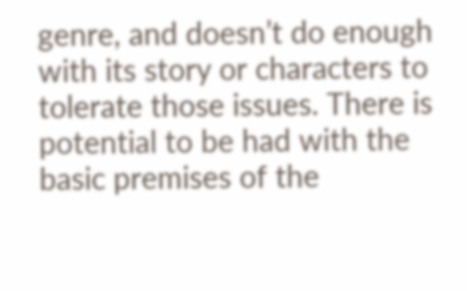genre, and doesn’t do enough with its story or characters to tolerate those issues. There is potential to be had with the basic premises of the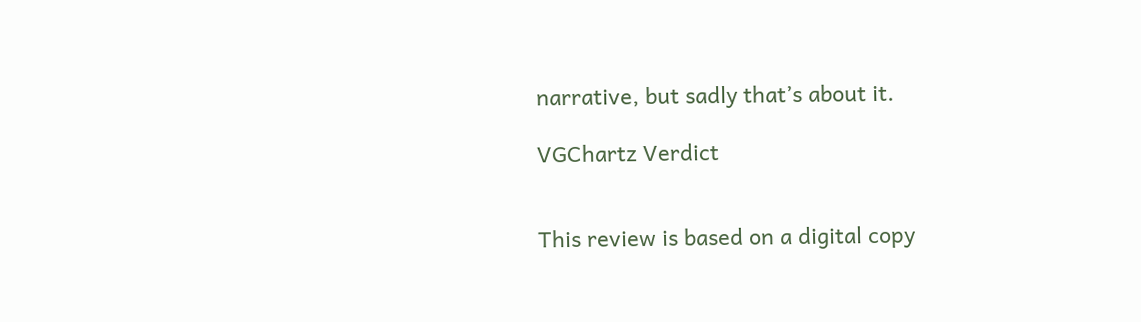narrative, but sadly that’s about it.

VGChartz Verdict


This review is based on a digital copy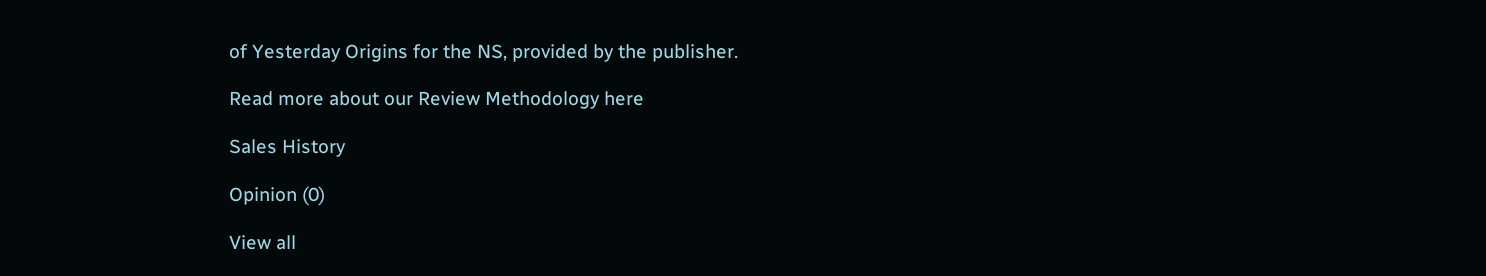of Yesterday Origins for the NS, provided by the publisher.

Read more about our Review Methodology here

Sales History

Opinion (0)

View all